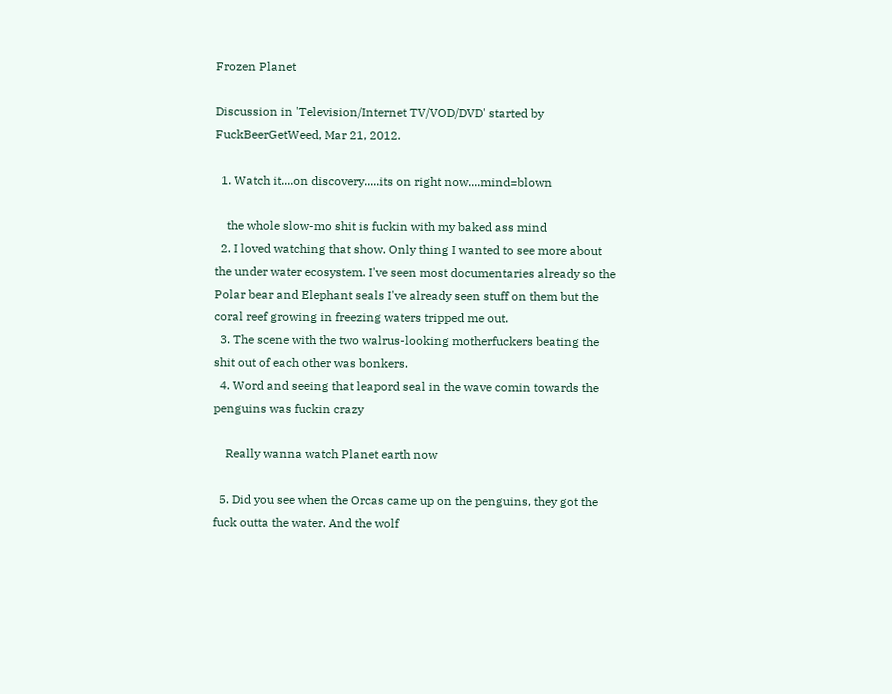Frozen Planet

Discussion in 'Television/Internet TV/VOD/DVD' started by FuckBeerGetWeed, Mar 21, 2012.

  1. Watch it....on discovery.....its on right now....mind=blown

    the whole slow-mo shit is fuckin with my baked ass mind
  2. I loved watching that show. Only thing I wanted to see more about the under water ecosystem. I've seen most documentaries already so the Polar bear and Elephant seals I've already seen stuff on them but the coral reef growing in freezing waters tripped me out.
  3. The scene with the two walrus-looking motherfuckers beating the shit out of each other was bonkers.
  4. Word and seeing that leapord seal in the wave comin towards the penguins was fuckin crazy

    Really wanna watch Planet earth now

  5. Did you see when the Orcas came up on the penguins, they got the fuck outta the water. And the wolf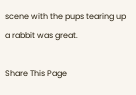scene with the pups tearing up a rabbit was great.

Share This Page